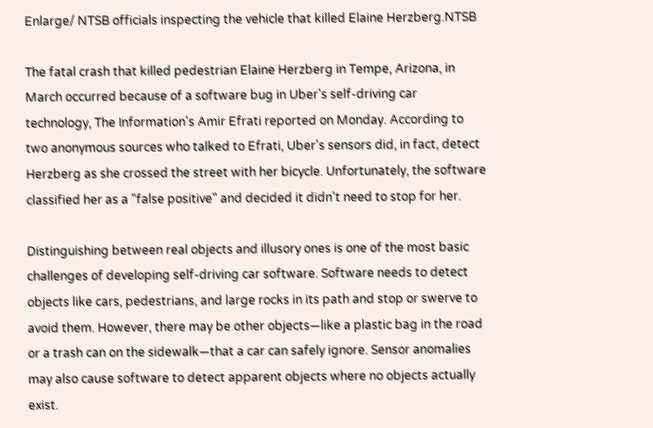Enlarge/ NTSB officials inspecting the vehicle that killed Elaine Herzberg.NTSB

The fatal crash that killed pedestrian Elaine Herzberg in Tempe, Arizona, in March occurred because of a software bug in Uber's self-driving car technology, The Information's Amir Efrati reported on Monday. According to two anonymous sources who talked to Efrati, Uber's sensors did, in fact, detect Herzberg as she crossed the street with her bicycle. Unfortunately, the software classified her as a "false positive" and decided it didn't need to stop for her.

Distinguishing between real objects and illusory ones is one of the most basic challenges of developing self-driving car software. Software needs to detect objects like cars, pedestrians, and large rocks in its path and stop or swerve to avoid them. However, there may be other objects—like a plastic bag in the road or a trash can on the sidewalk—that a car can safely ignore. Sensor anomalies may also cause software to detect apparent objects where no objects actually exist.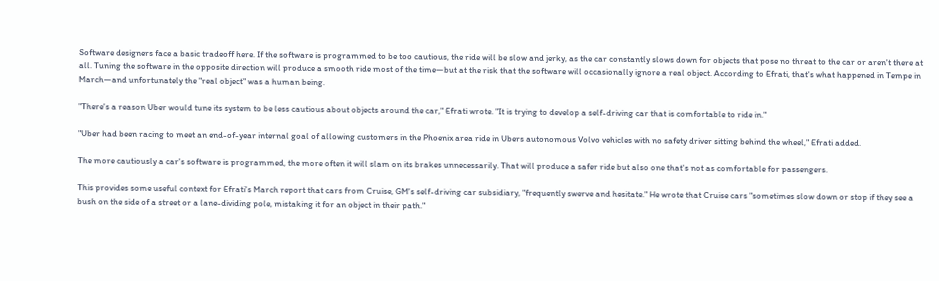Software designers face a basic tradeoff here. If the software is programmed to be too cautious, the ride will be slow and jerky, as the car constantly slows down for objects that pose no threat to the car or aren't there at all. Tuning the software in the opposite direction will produce a smooth ride most of the time—but at the risk that the software will occasionally ignore a real object. According to Efrati, that's what happened in Tempe in March—and unfortunately the "real object" was a human being.

"There's a reason Uber would tune its system to be less cautious about objects around the car," Efrati wrote. "It is trying to develop a self-driving car that is comfortable to ride in."

"Uber had been racing to meet an end-of-year internal goal of allowing customers in the Phoenix area ride in Ubers autonomous Volvo vehicles with no safety driver sitting behind the wheel," Efrati added.

The more cautiously a car's software is programmed, the more often it will slam on its brakes unnecessarily. That will produce a safer ride but also one that's not as comfortable for passengers.

This provides some useful context for Efrati's March report that cars from Cruise, GM's self-driving car subsidiary, "frequently swerve and hesitate." He wrote that Cruise cars "sometimes slow down or stop if they see a bush on the side of a street or a lane-dividing pole, mistaking it for an object in their path."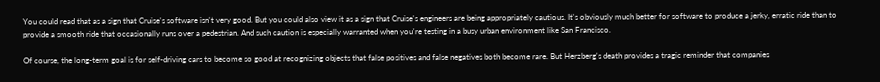You could read that as a sign that Cruise's software isn't very good. But you could also view it as a sign that Cruise's engineers are being appropriately cautious. It's obviously much better for software to produce a jerky, erratic ride than to provide a smooth ride that occasionally runs over a pedestrian. And such caution is especially warranted when you're testing in a busy urban environment like San Francisco.

Of course, the long-term goal is for self-driving cars to become so good at recognizing objects that false positives and false negatives both become rare. But Herzberg's death provides a tragic reminder that companies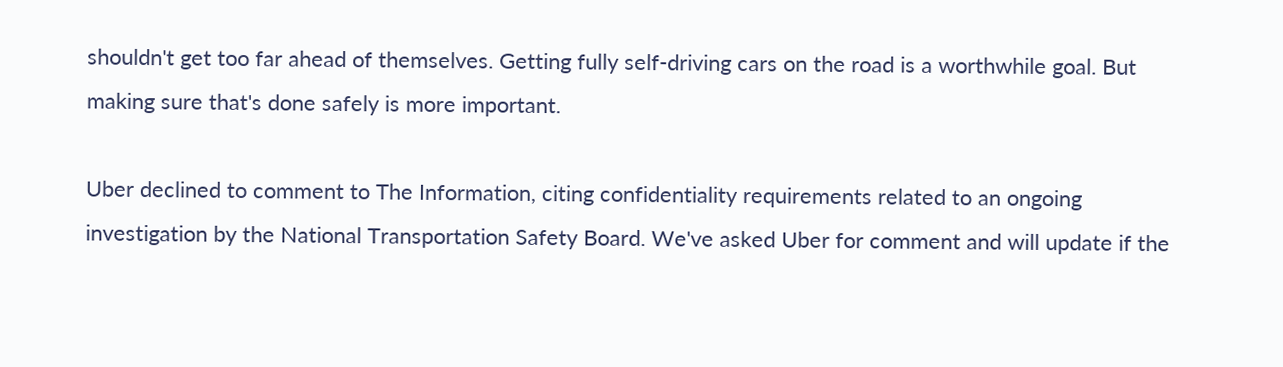shouldn't get too far ahead of themselves. Getting fully self-driving cars on the road is a worthwhile goal. But making sure that's done safely is more important.

Uber declined to comment to The Information, citing confidentiality requirements related to an ongoing investigation by the National Transportation Safety Board. We've asked Uber for comment and will update if the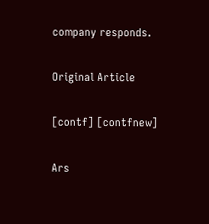company responds.

Original Article

[contf] [contfnew]

Ars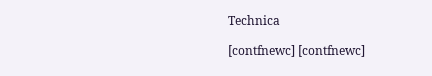Technica

[contfnewc] [contfnewc]